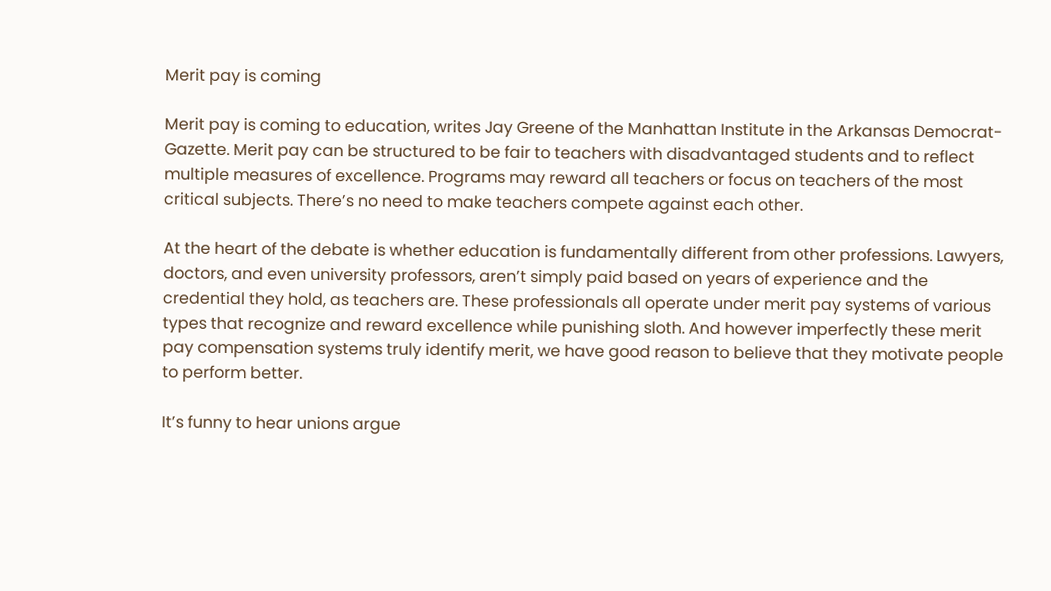Merit pay is coming

Merit pay is coming to education, writes Jay Greene of the Manhattan Institute in the Arkansas Democrat-Gazette. Merit pay can be structured to be fair to teachers with disadvantaged students and to reflect multiple measures of excellence. Programs may reward all teachers or focus on teachers of the most critical subjects. There’s no need to make teachers compete against each other.

At the heart of the debate is whether education is fundamentally different from other professions. Lawyers, doctors, and even university professors, aren’t simply paid based on years of experience and the credential they hold, as teachers are. These professionals all operate under merit pay systems of various types that recognize and reward excellence while punishing sloth. And however imperfectly these merit pay compensation systems truly identify merit, we have good reason to believe that they motivate people to perform better.

It’s funny to hear unions argue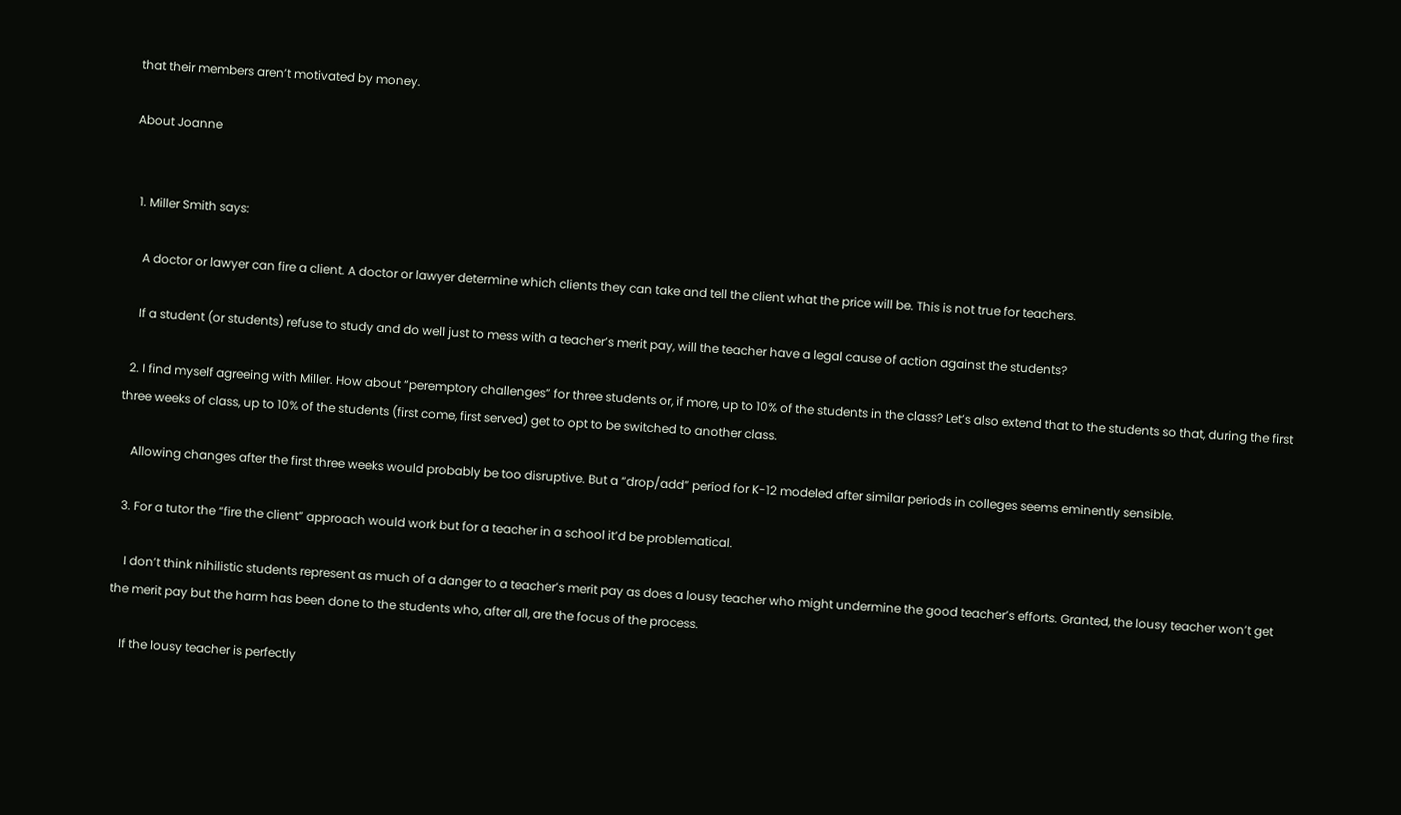that their members aren’t motivated by money.

About Joanne


  1. Miller Smith says:

    A doctor or lawyer can fire a client. A doctor or lawyer determine which clients they can take and tell the client what the price will be. This is not true for teachers.

    If a student (or students) refuse to study and do well just to mess with a teacher’s merit pay, will the teacher have a legal cause of action against the students?

  2. I find myself agreeing with Miller. How about “peremptory challenges” for three students or, if more, up to 10% of the students in the class? Let’s also extend that to the students so that, during the first three weeks of class, up to 10% of the students (first come, first served) get to opt to be switched to another class.

    Allowing changes after the first three weeks would probably be too disruptive. But a “drop/add” period for K-12 modeled after similar periods in colleges seems eminently sensible.

  3. For a tutor the “fire the client” approach would work but for a teacher in a school it’d be problematical.

    I don’t think nihilistic students represent as much of a danger to a teacher’s merit pay as does a lousy teacher who might undermine the good teacher’s efforts. Granted, the lousy teacher won’t get the merit pay but the harm has been done to the students who, after all, are the focus of the process.

    If the lousy teacher is perfectly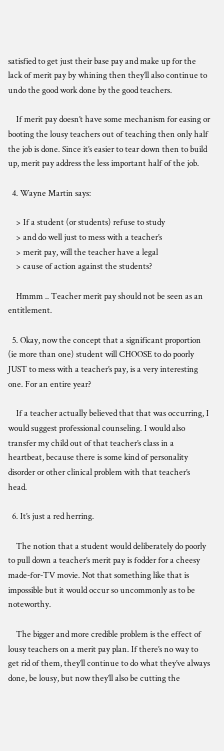satisfied to get just their base pay and make up for the lack of merit pay by whining then they’ll also continue to undo the good work done by the good teachers.

    If merit pay doesn’t have some mechanism for easing or booting the lousy teachers out of teaching then only half the job is done. Since it’s easier to tear down then to build up, merit pay address the less important half of the job.

  4. Wayne Martin says:

    > If a student (or students) refuse to study
    > and do well just to mess with a teacher’s
    > merit pay, will the teacher have a legal
    > cause of action against the students?

    Hmmm .. Teacher merit pay should not be seen as an entitlement.

  5. Okay, now the concept that a significant proportion (ie more than one) student will CHOOSE to do poorly JUST to mess with a teacher’s pay, is a very interesting one. For an entire year?

    If a teacher actually believed that that was occurring, I would suggest professional counseling. I would also transfer my child out of that teacher’s class in a heartbeat, because there is some kind of personality disorder or other clinical problem with that teacher’s head.

  6. It’s just a red herring.

    The notion that a student would deliberately do poorly to pull down a teacher’s merit pay is fodder for a cheesy made-for-TV movie. Not that something like that is impossible but it would occur so uncommonly as to be noteworthy.

    The bigger and more credible problem is the effect of lousy teachers on a merit pay plan. If there’s no way to get rid of them, they’ll continue to do what they’ve always done, be lousy, but now they’ll also be cutting the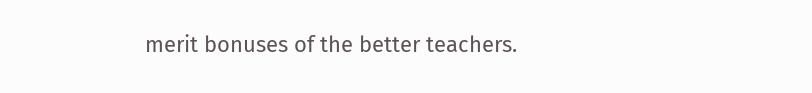merit bonuses of the better teachers.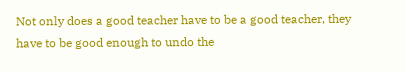Not only does a good teacher have to be a good teacher, they have to be good enough to undo the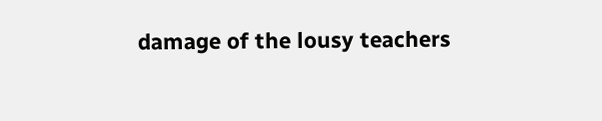damage of the lousy teachers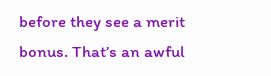before they see a merit bonus. That’s an awful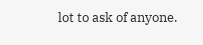lot to ask of anyone.